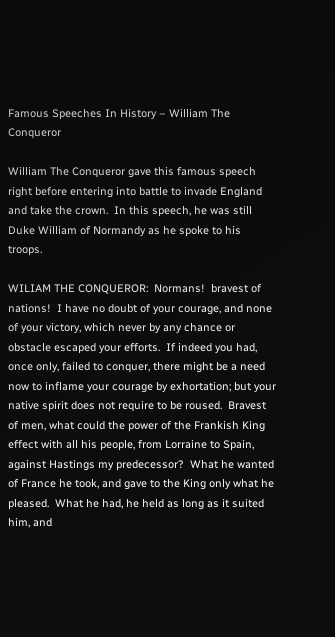Famous Speeches In History – William The Conqueror

William The Conqueror gave this famous speech right before entering into battle to invade England and take the crown.  In this speech, he was still Duke William of Normandy as he spoke to his troops.

WILIAM THE CONQUEROR:  Normans!  bravest of nations!  I have no doubt of your courage, and none of your victory, which never by any chance or obstacle escaped your efforts.  If indeed you had, once only, failed to conquer, there might be a need now to inflame your courage by exhortation; but your native spirit does not require to be roused.  Bravest of men, what could the power of the Frankish King effect with all his people, from Lorraine to Spain, against Hastings my predecessor?  What he wanted of France he took, and gave to the King only what he pleased.  What he had, he held as long as it suited him, and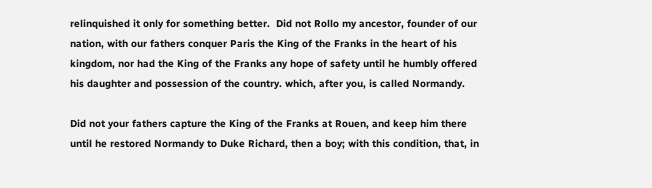relinquished it only for something better.  Did not Rollo my ancestor, founder of our nation, with our fathers conquer Paris the King of the Franks in the heart of his kingdom, nor had the King of the Franks any hope of safety until he humbly offered his daughter and possession of the country. which, after you, is called Normandy.

Did not your fathers capture the King of the Franks at Rouen, and keep him there until he restored Normandy to Duke Richard, then a boy; with this condition, that, in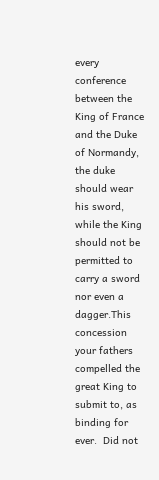every conference between the King of France and the Duke of Normandy, the duke should wear his sword, while the King should not be permitted to carry a sword nor even a dagger.This concession your fathers compelled the great King to submit to, as binding for ever.  Did not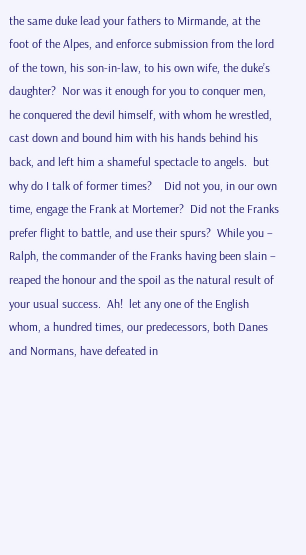the same duke lead your fathers to Mirmande, at the foot of the Alpes, and enforce submission from the lord of the town, his son-in-law, to his own wife, the duke’s daughter?  Nor was it enough for you to conquer men, he conquered the devil himself, with whom he wrestled, cast down and bound him with his hands behind his back, and left him a shameful spectacle to angels.  but why do I talk of former times?    Did not you, in our own time, engage the Frank at Mortemer?  Did not the Franks prefer flight to battle, and use their spurs?  While you – Ralph, the commander of the Franks having been slain – reaped the honour and the spoil as the natural result of your usual success.  Ah!  let any one of the English whom, a hundred times, our predecessors, both Danes and Normans, have defeated in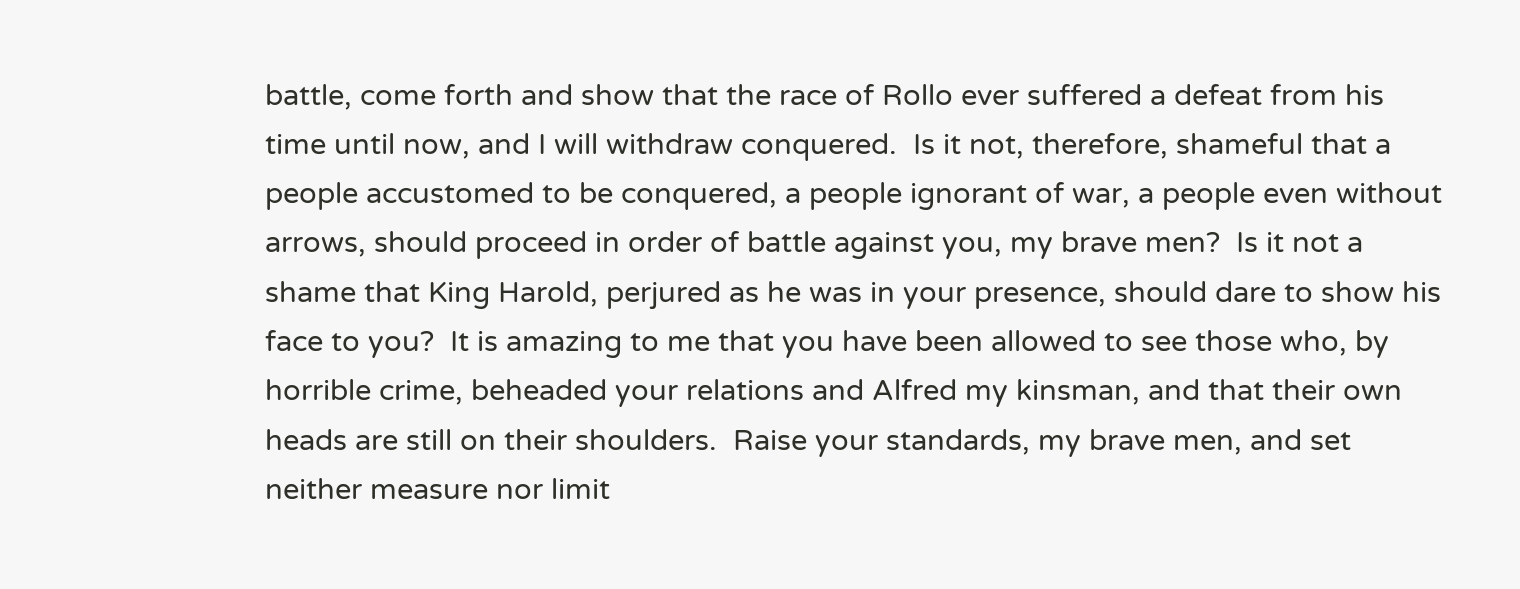battle, come forth and show that the race of Rollo ever suffered a defeat from his time until now, and I will withdraw conquered.  Is it not, therefore, shameful that a people accustomed to be conquered, a people ignorant of war, a people even without arrows, should proceed in order of battle against you, my brave men?  Is it not a shame that King Harold, perjured as he was in your presence, should dare to show his face to you?  It is amazing to me that you have been allowed to see those who, by horrible crime, beheaded your relations and Alfred my kinsman, and that their own heads are still on their shoulders.  Raise your standards, my brave men, and set neither measure nor limit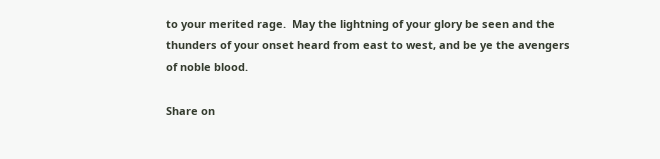to your merited rage.  May the lightning of your glory be seen and the thunders of your onset heard from east to west, and be ye the avengers of noble blood.

Share on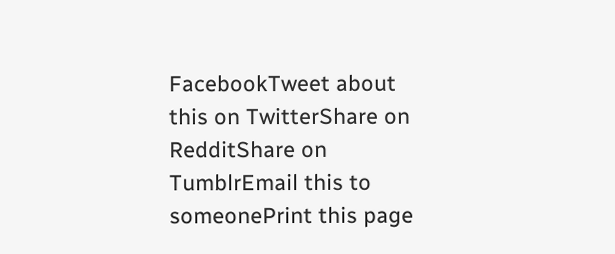FacebookTweet about this on TwitterShare on RedditShare on TumblrEmail this to someonePrint this page